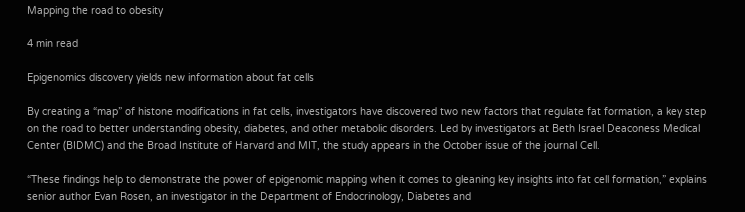Mapping the road to obesity

4 min read

Epigenomics discovery yields new information about fat cells

By creating a “map” of histone modifications in fat cells, investigators have discovered two new factors that regulate fat formation, a key step on the road to better understanding obesity, diabetes, and other metabolic disorders. Led by investigators at Beth Israel Deaconess Medical Center (BIDMC) and the Broad Institute of Harvard and MIT, the study appears in the October issue of the journal Cell.

“These findings help to demonstrate the power of epigenomic mapping when it comes to gleaning key insights into fat cell formation,” explains senior author Evan Rosen, an investigator in the Department of Endocrinology, Diabetes and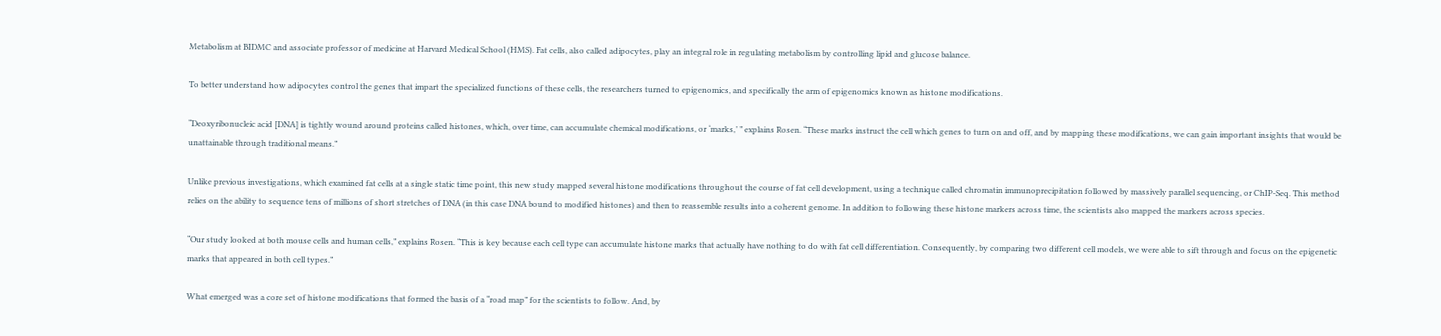Metabolism at BIDMC and associate professor of medicine at Harvard Medical School (HMS). Fat cells, also called adipocytes, play an integral role in regulating metabolism by controlling lipid and glucose balance.

To better understand how adipocytes control the genes that impart the specialized functions of these cells, the researchers turned to epigenomics, and specifically the arm of epigenomics known as histone modifications.

“Deoxyribonucleic acid [DNA] is tightly wound around proteins called histones, which, over time, can accumulate chemical modifications, or ‘marks,’ ” explains Rosen. “These marks instruct the cell which genes to turn on and off, and by mapping these modifications, we can gain important insights that would be unattainable through traditional means.”

Unlike previous investigations, which examined fat cells at a single static time point, this new study mapped several histone modifications throughout the course of fat cell development, using a technique called chromatin immunoprecipitation followed by massively parallel sequencing, or ChIP-Seq. This method relies on the ability to sequence tens of millions of short stretches of DNA (in this case DNA bound to modified histones) and then to reassemble results into a coherent genome. In addition to following these histone markers across time, the scientists also mapped the markers across species.

“Our study looked at both mouse cells and human cells,” explains Rosen. “This is key because each cell type can accumulate histone marks that actually have nothing to do with fat cell differentiation. Consequently, by comparing two different cell models, we were able to sift through and focus on the epigenetic marks that appeared in both cell types.”

What emerged was a core set of histone modifications that formed the basis of a “road map” for the scientists to follow. And, by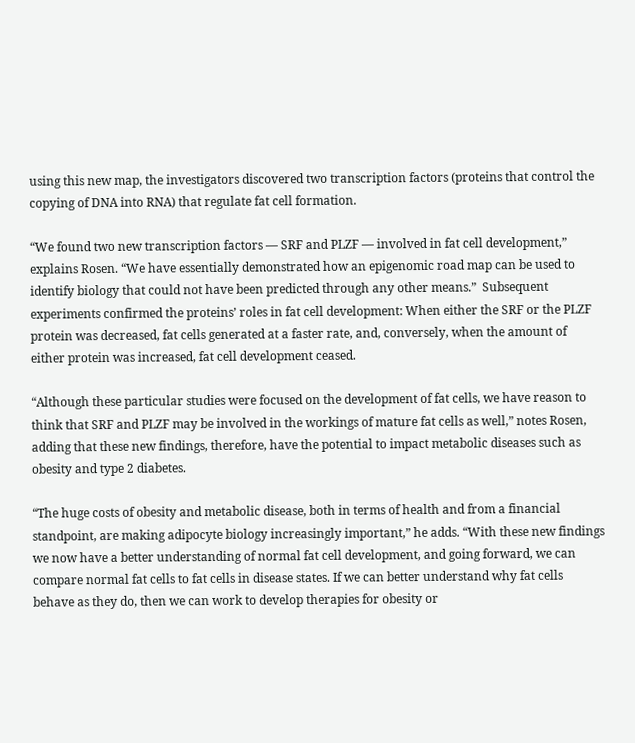using this new map, the investigators discovered two transcription factors (proteins that control the copying of DNA into RNA) that regulate fat cell formation.

“We found two new transcription factors — SRF and PLZF — involved in fat cell development,” explains Rosen. “We have essentially demonstrated how an epigenomic road map can be used to identify biology that could not have been predicted through any other means.”  Subsequent experiments confirmed the proteins’ roles in fat cell development: When either the SRF or the PLZF protein was decreased, fat cells generated at a faster rate, and, conversely, when the amount of either protein was increased, fat cell development ceased.

“Although these particular studies were focused on the development of fat cells, we have reason to think that SRF and PLZF may be involved in the workings of mature fat cells as well,” notes Rosen, adding that these new findings, therefore, have the potential to impact metabolic diseases such as obesity and type 2 diabetes.

“The huge costs of obesity and metabolic disease, both in terms of health and from a financial standpoint, are making adipocyte biology increasingly important,” he adds. “With these new findings we now have a better understanding of normal fat cell development, and going forward, we can compare normal fat cells to fat cells in disease states. If we can better understand why fat cells behave as they do, then we can work to develop therapies for obesity or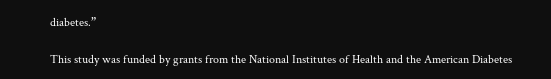diabetes.”

This study was funded by grants from the National Institutes of Health and the American Diabetes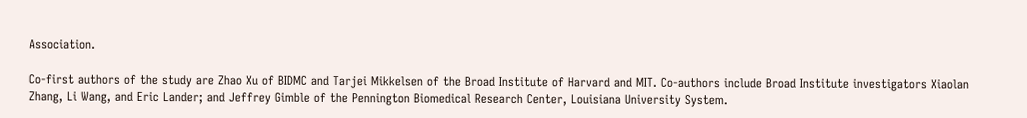Association.

Co-first authors of the study are Zhao Xu of BIDMC and Tarjei Mikkelsen of the Broad Institute of Harvard and MIT. Co-authors include Broad Institute investigators Xiaolan Zhang, Li Wang, and Eric Lander; and Jeffrey Gimble of the Pennington Biomedical Research Center, Louisiana University System.